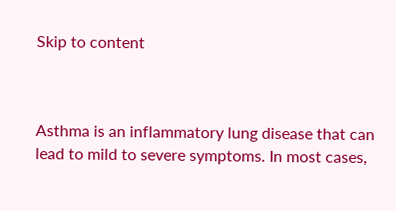Skip to content



Asthma is an inflammatory lung disease that can lead to mild to severe symptoms. In most cases,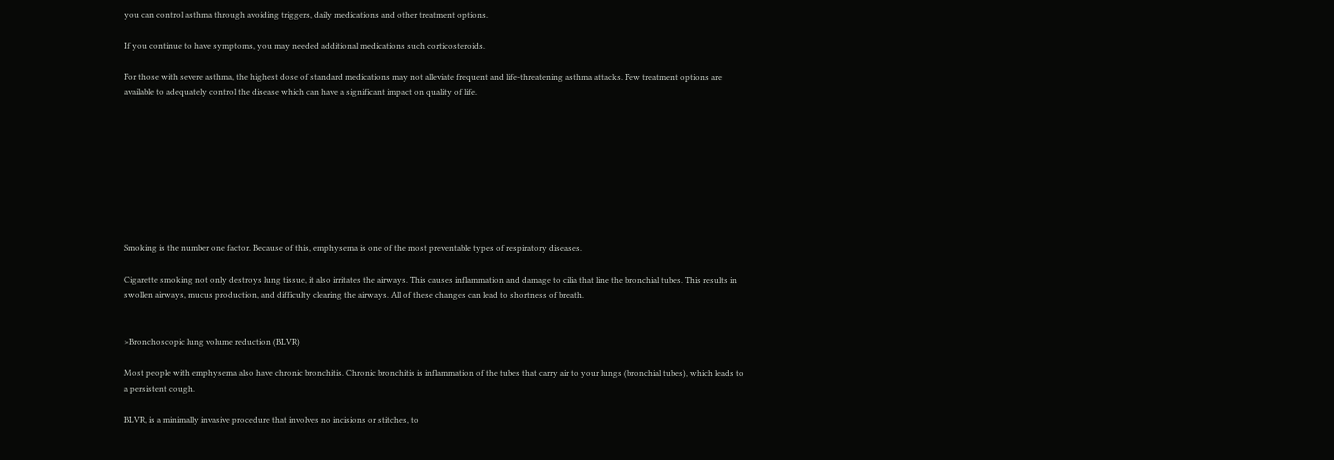you can control asthma through avoiding triggers, daily medications and other treatment options.

If you continue to have symptoms, you may needed additional medications such corticosteroids.

For those with severe asthma, the highest dose of standard medications may not alleviate frequent and life-threatening asthma attacks. Few treatment options are available to adequately control the disease which can have a significant impact on quality of life.









Smoking is the number one factor. Because of this, emphysema is one of the most preventable types of respiratory diseases.

Cigarette smoking not only destroys lung tissue, it also irritates the airways. This causes inflammation and damage to cilia that line the bronchial tubes. This results in swollen airways, mucus production, and difficulty clearing the airways. All of these changes can lead to shortness of breath.


>Bronchoscopic lung volume reduction (BLVR)

Most people with emphysema also have chronic bronchitis. Chronic bronchitis is inflammation of the tubes that carry air to your lungs (bronchial tubes), which leads to a persistent cough.

BLVR, is a minimally invasive procedure that involves no incisions or stitches, to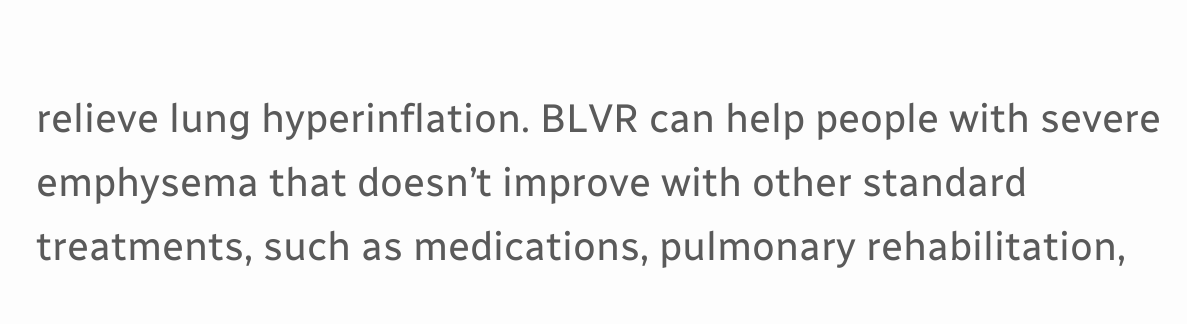relieve lung hyperinflation. BLVR can help people with severe emphysema that doesn’t improve with other standard treatments, such as medications, pulmonary rehabilitation,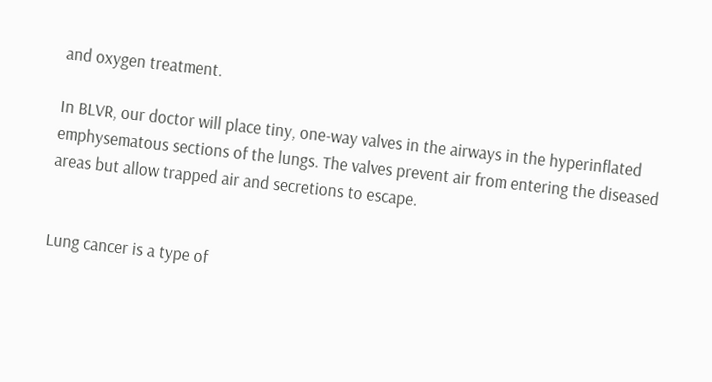and oxygen treatment.

In BLVR, our doctor will place tiny, one-way valves in the airways in the hyperinflated emphysematous sections of the lungs. The valves prevent air from entering the diseased areas but allow trapped air and secretions to escape.


Lung cancer is a type of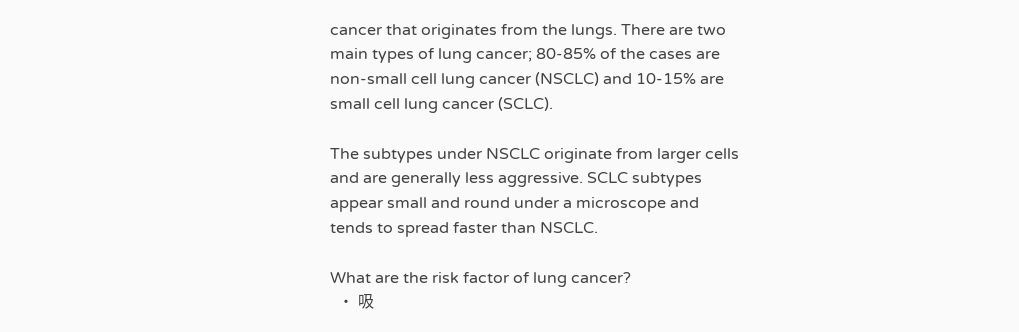cancer that originates from the lungs. There are two main types of lung cancer; 80-85% of the cases are non-small cell lung cancer (NSCLC) and 10-15% are small cell lung cancer (SCLC).

The subtypes under NSCLC originate from larger cells and are generally less aggressive. SCLC subtypes appear small and round under a microscope and tends to spread faster than NSCLC.

What are the risk factor of lung cancer?
  • 吸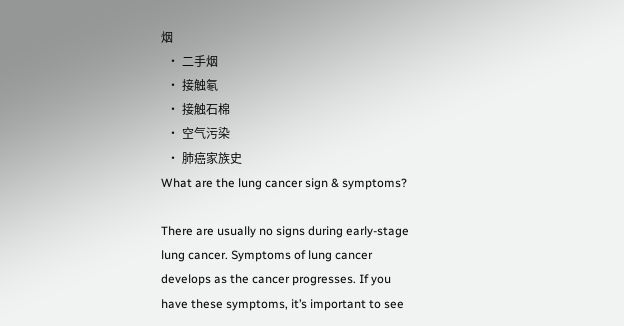烟
  • 二手烟
  • 接触氡
  • 接触石棉
  • 空气污染
  • 肺癌家族史
What are the lung cancer sign & symptoms?

There are usually no signs during early-stage lung cancer. Symptoms of lung cancer develops as the cancer progresses. If you have these symptoms, it’s important to see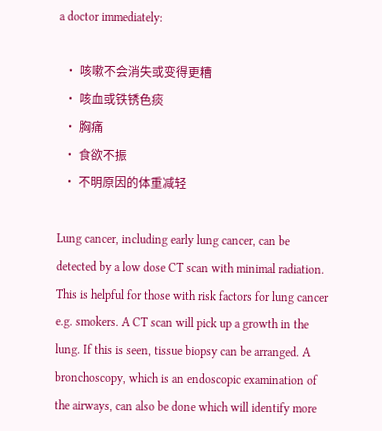a doctor immediately:

  • 咳嗽不会消失或变得更糟
  • 咳血或铁锈色痰
  • 胸痛
  • 食欲不振
  • 不明原因的体重减轻

Lung cancer, including early lung cancer, can be detected by a low dose CT scan with minimal radiation. This is helpful for those with risk factors for lung cancer e.g. smokers. A CT scan will pick up a growth in the lung. If this is seen, tissue biopsy can be arranged. A bronchoscopy, which is an endoscopic examination of the airways, can also be done which will identify more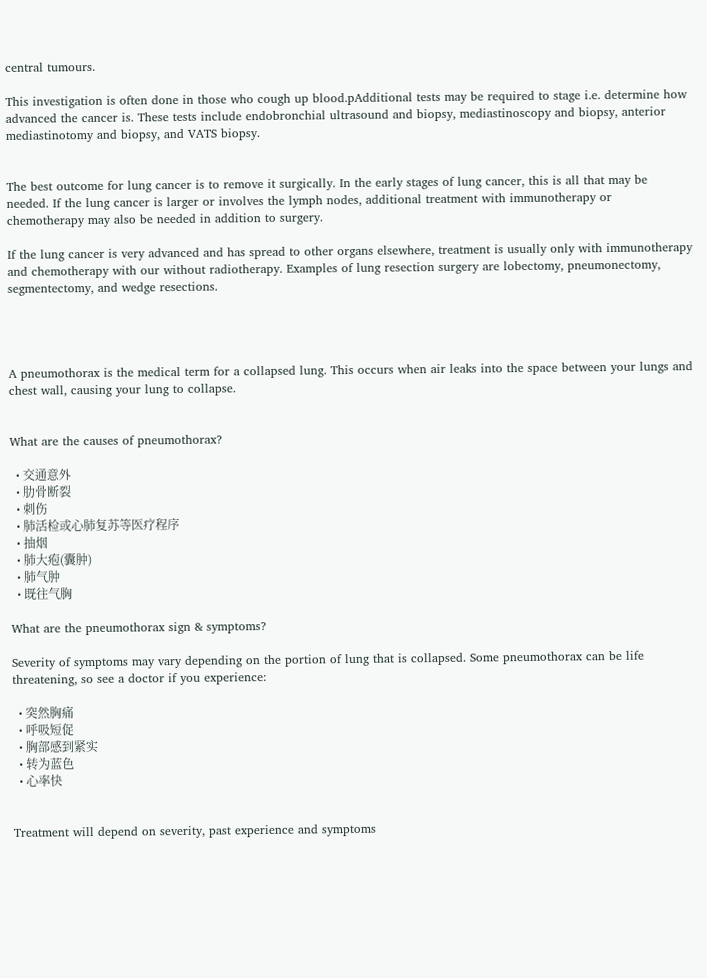central tumours.

This investigation is often done in those who cough up blood.pAdditional tests may be required to stage i.e. determine how advanced the cancer is. These tests include endobronchial ultrasound and biopsy, mediastinoscopy and biopsy, anterior mediastinotomy and biopsy, and VATS biopsy.


The best outcome for lung cancer is to remove it surgically. In the early stages of lung cancer, this is all that may be needed. If the lung cancer is larger or involves the lymph nodes, additional treatment with immunotherapy or chemotherapy may also be needed in addition to surgery.

If the lung cancer is very advanced and has spread to other organs elsewhere, treatment is usually only with immunotherapy and chemotherapy with our without radiotherapy. Examples of lung resection surgery are lobectomy, pneumonectomy, segmentectomy, and wedge resections.




A pneumothorax is the medical term for a collapsed lung. This occurs when air leaks into the space between your lungs and chest wall, causing your lung to collapse.


What are the causes of pneumothorax?

  • 交通意外
  • 肋骨断裂
  • 刺伤
  • 肺活检或心肺复苏等医疗程序
  • 抽烟
  • 肺大疱(囊肿)
  • 肺气肿
  • 既往气胸

What are the pneumothorax sign & symptoms?

Severity of symptoms may vary depending on the portion of lung that is collapsed. Some pneumothorax can be life threatening, so see a doctor if you experience:

  • 突然胸痛
  • 呼吸短促
  • 胸部感到紧实
  • 转为蓝色
  • 心率快


Treatment will depend on severity, past experience and symptoms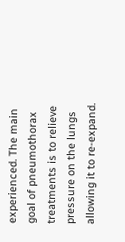experienced. The main goal of pneumothorax treatments is to relieve pressure on the lungs allowing it to re-expand.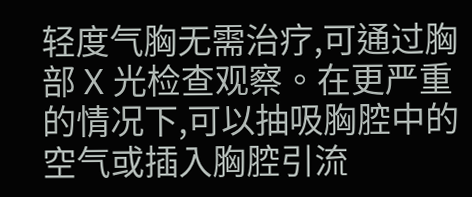轻度气胸无需治疗,可通过胸部 X 光检查观察。在更严重的情况下,可以抽吸胸腔中的空气或插入胸腔引流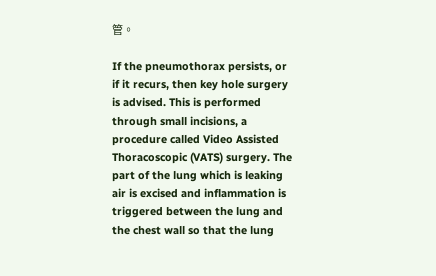管。

If the pneumothorax persists, or if it recurs, then key hole surgery is advised. This is performed through small incisions, a procedure called Video Assisted Thoracoscopic (VATS) surgery. The part of the lung which is leaking air is excised and inflammation is triggered between the lung and the chest wall so that the lung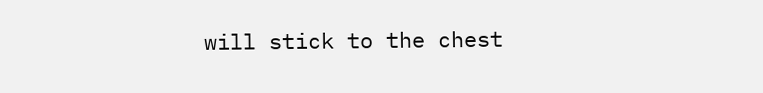will stick to the chest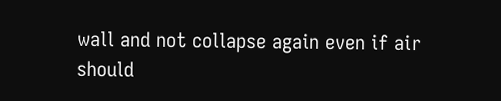wall and not collapse again even if air should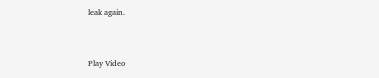leak again.


Play Video